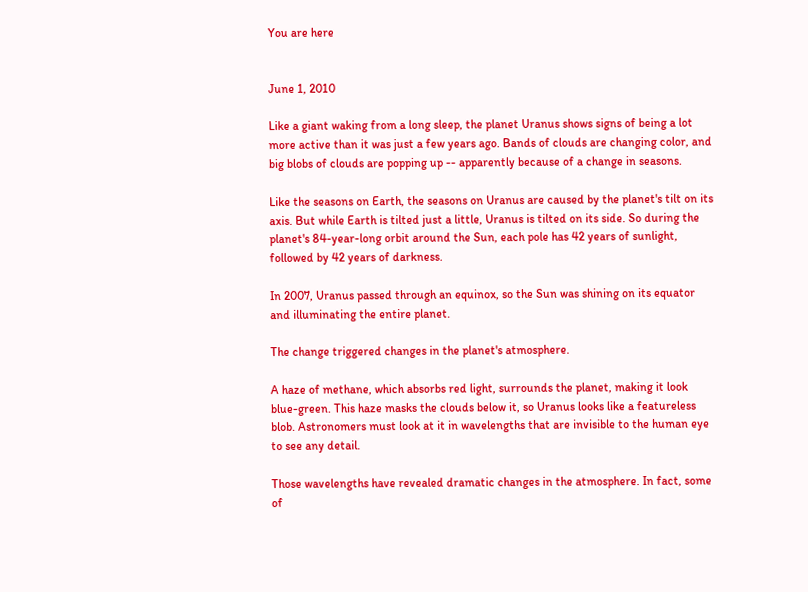You are here


June 1, 2010

Like a giant waking from a long sleep, the planet Uranus shows signs of being a lot more active than it was just a few years ago. Bands of clouds are changing color, and big blobs of clouds are popping up -- apparently because of a change in seasons.

Like the seasons on Earth, the seasons on Uranus are caused by the planet's tilt on its axis. But while Earth is tilted just a little, Uranus is tilted on its side. So during the planet's 84-year-long orbit around the Sun, each pole has 42 years of sunlight, followed by 42 years of darkness.

In 2007, Uranus passed through an equinox, so the Sun was shining on its equator and illuminating the entire planet.

The change triggered changes in the planet's atmosphere.

A haze of methane, which absorbs red light, surrounds the planet, making it look blue-green. This haze masks the clouds below it, so Uranus looks like a featureless blob. Astronomers must look at it in wavelengths that are invisible to the human eye to see any detail.

Those wavelengths have revealed dramatic changes in the atmosphere. In fact, some of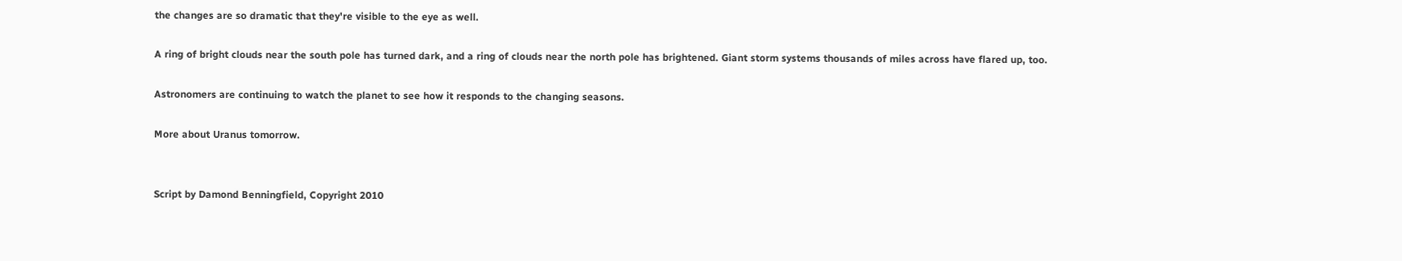the changes are so dramatic that they're visible to the eye as well.

A ring of bright clouds near the south pole has turned dark, and a ring of clouds near the north pole has brightened. Giant storm systems thousands of miles across have flared up, too.

Astronomers are continuing to watch the planet to see how it responds to the changing seasons.

More about Uranus tomorrow.


Script by Damond Benningfield, Copyright 2010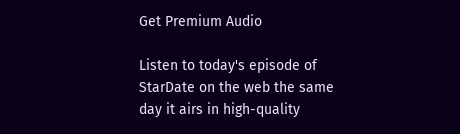Get Premium Audio

Listen to today's episode of StarDate on the web the same day it airs in high-quality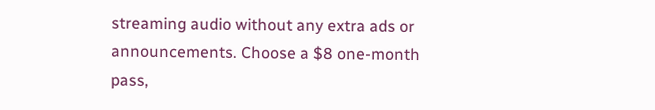streaming audio without any extra ads or announcements. Choose a $8 one-month pass,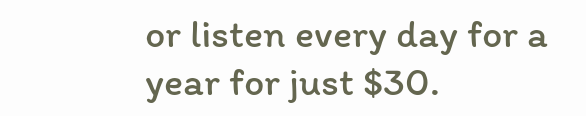or listen every day for a year for just $30.